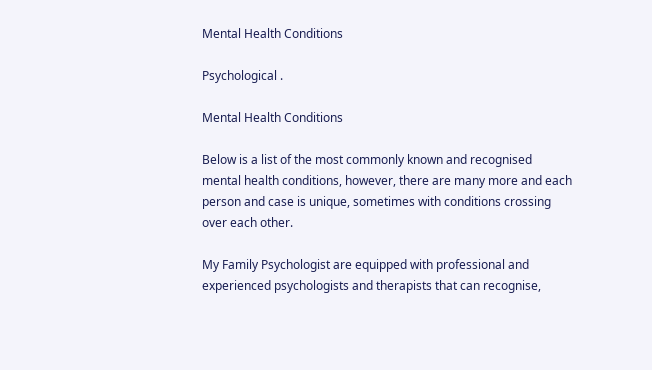Mental Health Conditions

Psychological .

Mental Health Conditions

Below is a list of the most commonly known and recognised mental health conditions, however, there are many more and each person and case is unique, sometimes with conditions crossing over each other.

My Family Psychologist are equipped with professional and experienced psychologists and therapists that can recognise,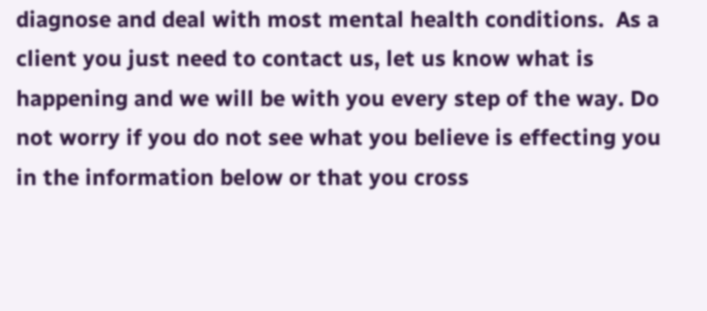diagnose and deal with most mental health conditions.  As a client you just need to contact us, let us know what is happening and we will be with you every step of the way. Do not worry if you do not see what you believe is effecting you in the information below or that you cross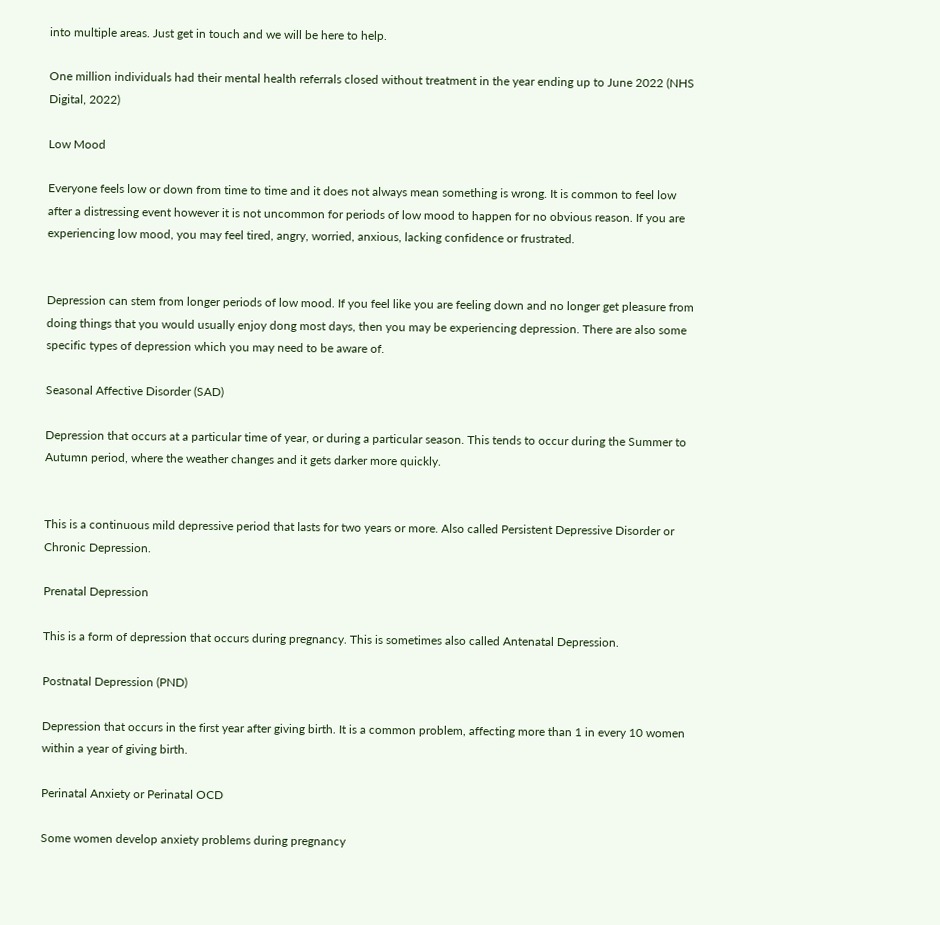into multiple areas. Just get in touch and we will be here to help.

One million individuals had their mental health referrals closed without treatment in the year ending up to June 2022 (NHS Digital, 2022)

Low Mood

Everyone feels low or down from time to time and it does not always mean something is wrong. It is common to feel low after a distressing event however it is not uncommon for periods of low mood to happen for no obvious reason. If you are experiencing low mood, you may feel tired, angry, worried, anxious, lacking confidence or frustrated.


Depression can stem from longer periods of low mood. If you feel like you are feeling down and no longer get pleasure from doing things that you would usually enjoy dong most days, then you may be experiencing depression. There are also some specific types of depression which you may need to be aware of.

Seasonal Affective Disorder (SAD)

Depression that occurs at a particular time of year, or during a particular season. This tends to occur during the Summer to Autumn period, where the weather changes and it gets darker more quickly.


This is a continuous mild depressive period that lasts for two years or more. Also called Persistent Depressive Disorder or Chronic Depression.

Prenatal Depression

This is a form of depression that occurs during pregnancy. This is sometimes also called Antenatal Depression.

Postnatal Depression (PND)

Depression that occurs in the first year after giving birth. It is a common problem, affecting more than 1 in every 10 women within a year of giving birth.

Perinatal Anxiety or Perinatal OCD

Some women develop anxiety problems during pregnancy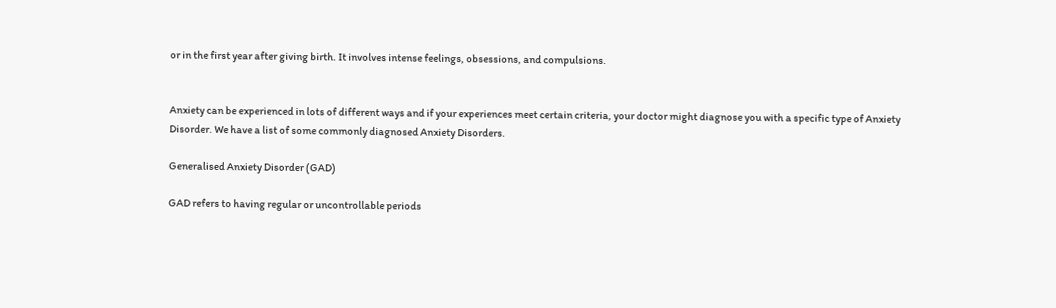or in the first year after giving birth. It involves intense feelings, obsessions, and compulsions.


Anxiety can be experienced in lots of different ways and if your experiences meet certain criteria, your doctor might diagnose you with a specific type of Anxiety Disorder. We have a list of some commonly diagnosed Anxiety Disorders.

Generalised Anxiety Disorder (GAD)

GAD refers to having regular or uncontrollable periods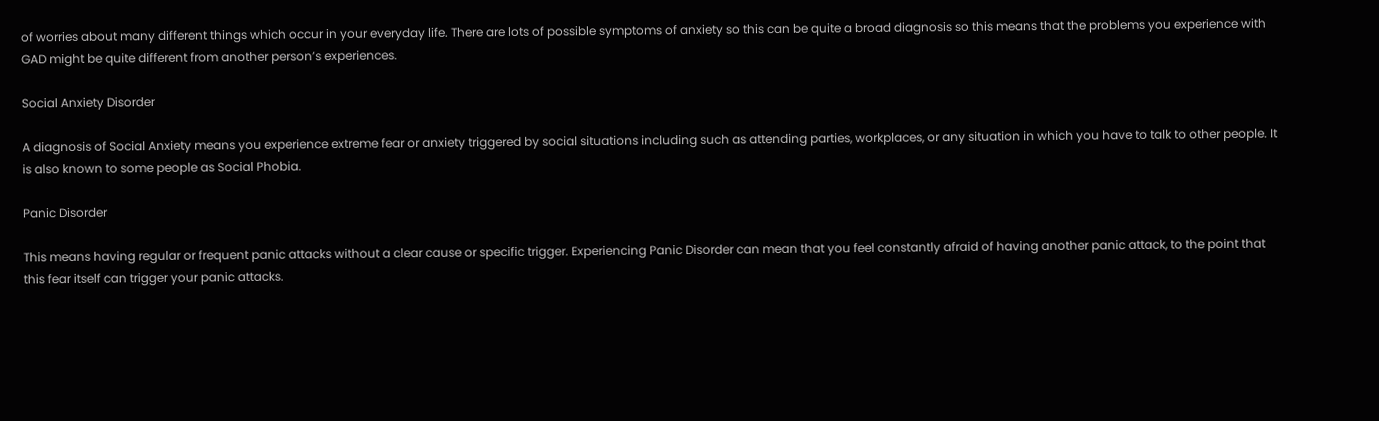of worries about many different things which occur in your everyday life. There are lots of possible symptoms of anxiety so this can be quite a broad diagnosis so this means that the problems you experience with GAD might be quite different from another person’s experiences.

Social Anxiety Disorder

A diagnosis of Social Anxiety means you experience extreme fear or anxiety triggered by social situations including such as attending parties, workplaces, or any situation in which you have to talk to other people. It is also known to some people as Social Phobia.

Panic Disorder

This means having regular or frequent panic attacks without a clear cause or specific trigger. Experiencing Panic Disorder can mean that you feel constantly afraid of having another panic attack, to the point that this fear itself can trigger your panic attacks.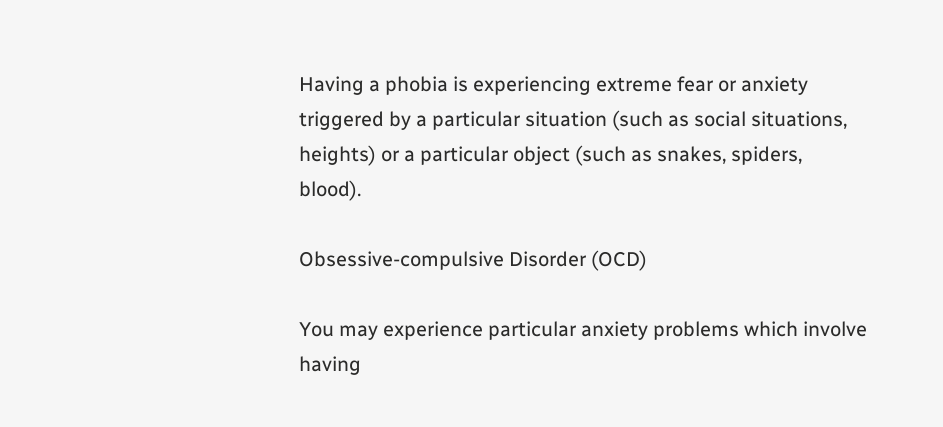Having a phobia is experiencing extreme fear or anxiety triggered by a particular situation (such as social situations, heights) or a particular object (such as snakes, spiders, blood).

Obsessive-compulsive Disorder (OCD)

You may experience particular anxiety problems which involve having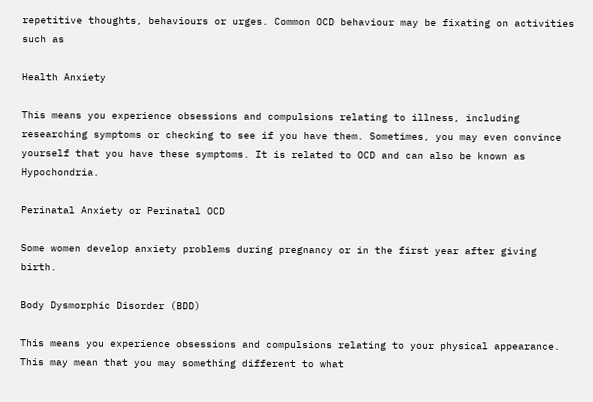repetitive thoughts, behaviours or urges. Common OCD behaviour may be fixating on activities such as

Health Anxiety

This means you experience obsessions and compulsions relating to illness, including researching symptoms or checking to see if you have them. Sometimes, you may even convince yourself that you have these symptoms. It is related to OCD and can also be known as Hypochondria.

Perinatal Anxiety or Perinatal OCD

Some women develop anxiety problems during pregnancy or in the first year after giving birth.

Body Dysmorphic Disorder (BDD)

This means you experience obsessions and compulsions relating to your physical appearance. This may mean that you may something different to what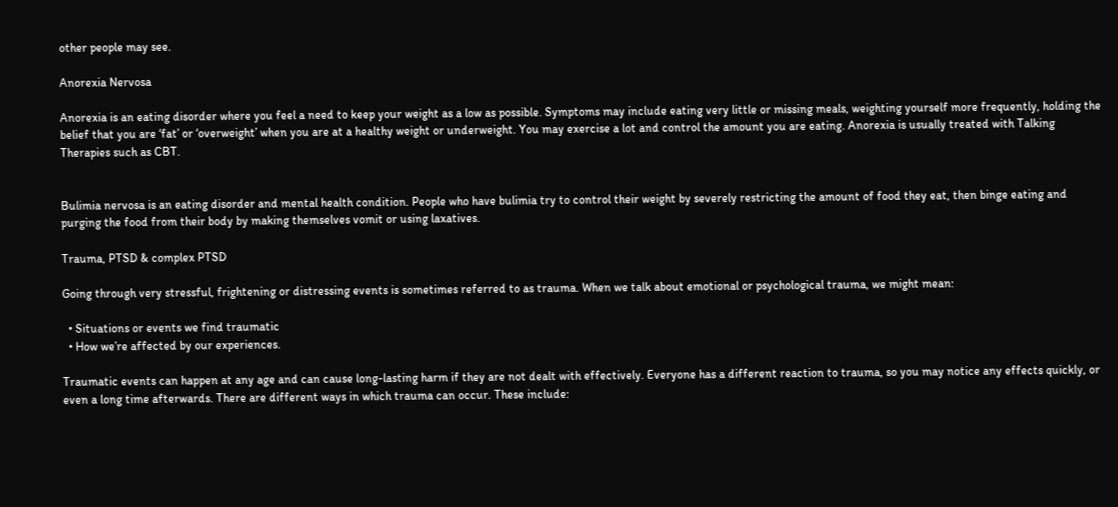other people may see.

Anorexia Nervosa

Anorexia is an eating disorder where you feel a need to keep your weight as a low as possible. Symptoms may include eating very little or missing meals, weighting yourself more frequently, holding the belief that you are ‘fat’ or ‘overweight’ when you are at a healthy weight or underweight. You may exercise a lot and control the amount you are eating. Anorexia is usually treated with Talking Therapies such as CBT.


Bulimia nervosa is an eating disorder and mental health condition. People who have bulimia try to control their weight by severely restricting the amount of food they eat, then binge eating and purging the food from their body by making themselves vomit or using laxatives.

Trauma, PTSD & complex PTSD

Going through very stressful, frightening or distressing events is sometimes referred to as trauma. When we talk about emotional or psychological trauma, we might mean:

  • Situations or events we find traumatic
  • How we’re affected by our experiences.

Traumatic events can happen at any age and can cause long-lasting harm if they are not dealt with effectively. Everyone has a different reaction to trauma, so you may notice any effects quickly, or  even a long time afterwards. There are different ways in which trauma can occur. These include: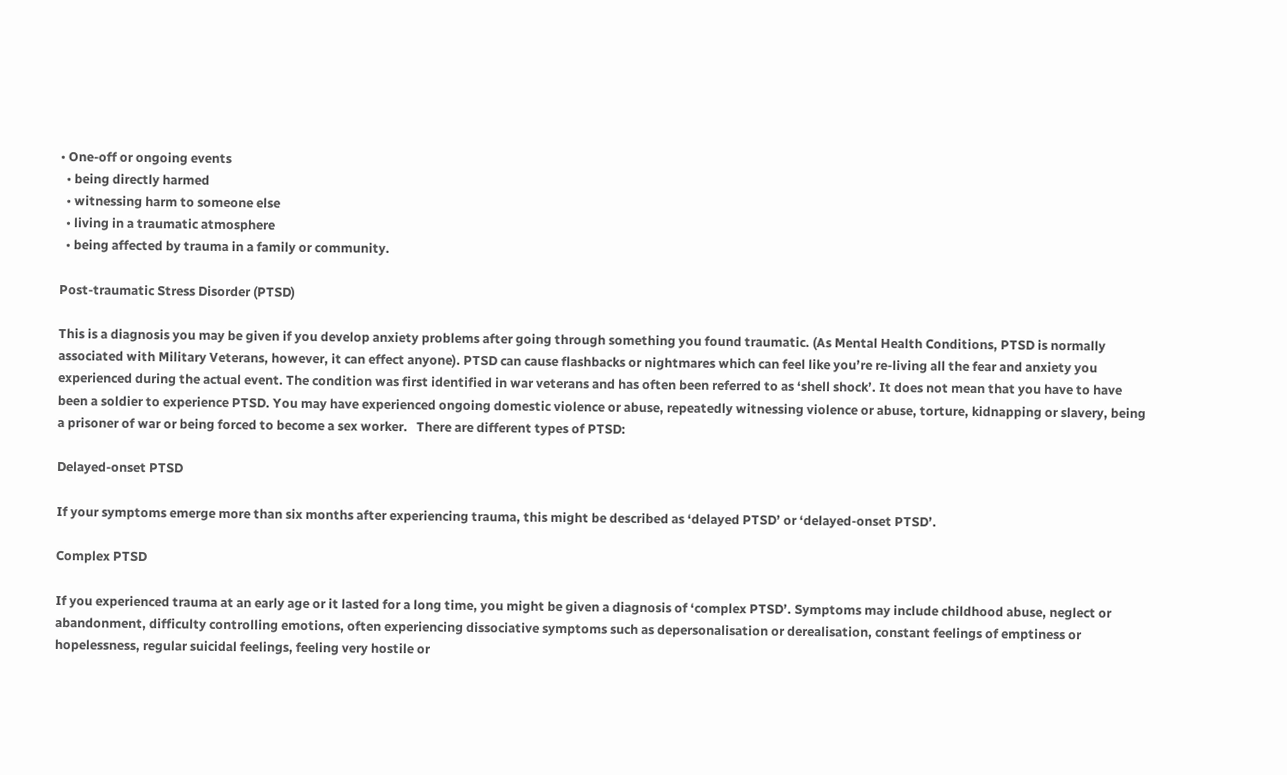• One-off or ongoing events
  • being directly harmed
  • witnessing harm to someone else
  • living in a traumatic atmosphere
  • being affected by trauma in a family or community.

Post-traumatic Stress Disorder (PTSD)

This is a diagnosis you may be given if you develop anxiety problems after going through something you found traumatic. (As Mental Health Conditions, PTSD is normally associated with Military Veterans, however, it can effect anyone). PTSD can cause flashbacks or nightmares which can feel like you’re re-living all the fear and anxiety you experienced during the actual event. The condition was first identified in war veterans and has often been referred to as ‘shell shock’. It does not mean that you have to have been a soldier to experience PTSD. You may have experienced ongoing domestic violence or abuse, repeatedly witnessing violence or abuse, torture, kidnapping or slavery, being a prisoner of war or being forced to become a sex worker.   There are different types of PTSD:

Delayed-onset PTSD

If your symptoms emerge more than six months after experiencing trauma, this might be described as ‘delayed PTSD’ or ‘delayed-onset PTSD’.

Complex PTSD

If you experienced trauma at an early age or it lasted for a long time, you might be given a diagnosis of ‘complex PTSD’. Symptoms may include childhood abuse, neglect or abandonment, difficulty controlling emotions, often experiencing dissociative symptoms such as depersonalisation or derealisation, constant feelings of emptiness or hopelessness, regular suicidal feelings, feeling very hostile or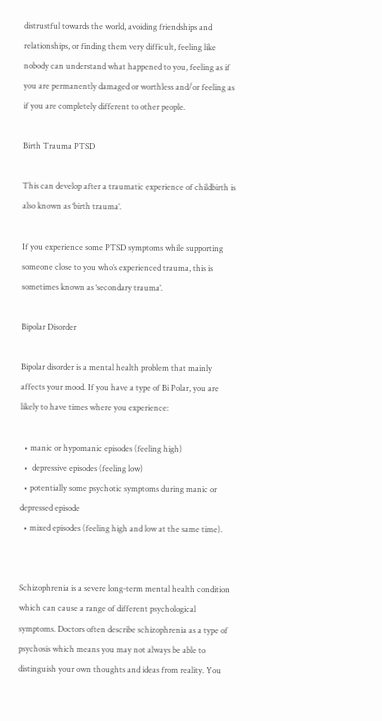distrustful towards the world, avoiding friendships and relationships, or finding them very difficult, feeling like nobody can understand what happened to you, feeling as if you are permanently damaged or worthless and/or feeling as if you are completely different to other people.

Birth Trauma PTSD

This can develop after a traumatic experience of childbirth is also known as ‘birth trauma’.

If you experience some PTSD symptoms while supporting someone close to you who’s experienced trauma, this is sometimes known as ‘secondary trauma’.

Bipolar Disorder

Bipolar disorder is a mental health problem that mainly affects your mood. If you have a type of Bi Polar, you are likely to have times where you experience:

  • manic or hypomanic episodes (feeling high)
  •  depressive episodes (feeling low)
  • potentially some psychotic symptoms during manic or depressed episode
  • mixed episodes (feeling high and low at the same time).


Schizophrenia is a severe long-term mental health condition which can cause a range of different psychological symptoms. Doctors often describe schizophrenia as a type of psychosis which means you may not always be able to distinguish your own thoughts and ideas from reality. You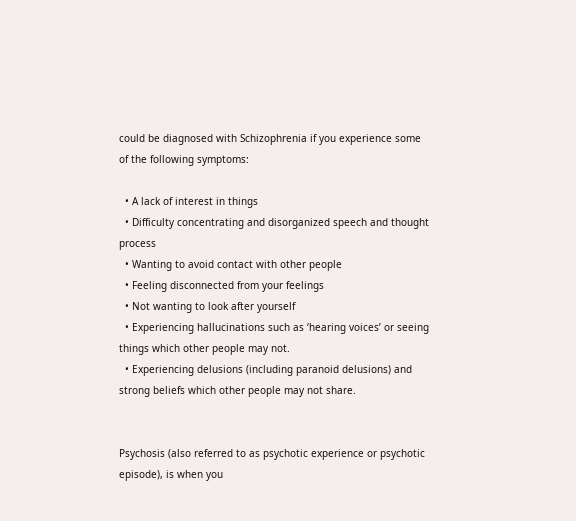could be diagnosed with Schizophrenia if you experience some of the following symptoms:

  • A lack of interest in things
  • Difficulty concentrating and disorganized speech and thought process
  • Wanting to avoid contact with other people
  • Feeling disconnected from your feelings
  • Not wanting to look after yourself
  • Experiencing hallucinations such as ‘hearing voices’ or seeing things which other people may not.
  • Experiencing delusions (including paranoid delusions) and strong beliefs which other people may not share.


Psychosis (also referred to as psychotic experience or psychotic episode), is when you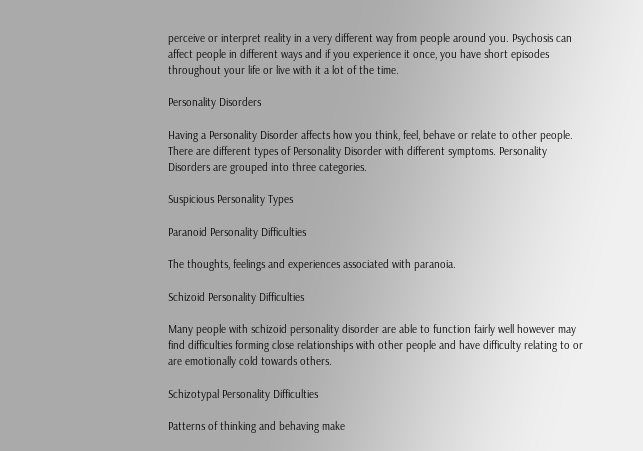perceive or interpret reality in a very different way from people around you. Psychosis can affect people in different ways and if you experience it once, you have short episodes throughout your life or live with it a lot of the time.

Personality Disorders

Having a Personality Disorder affects how you think, feel, behave or relate to other people. There are different types of Personality Disorder with different symptoms. Personality Disorders are grouped into three categories.

Suspicious Personality Types

Paranoid Personality Difficulties

The thoughts, feelings and experiences associated with paranoia.

Schizoid Personality Difficulties

Many people with schizoid personality disorder are able to function fairly well however may find difficulties forming close relationships with other people and have difficulty relating to or are emotionally cold towards others.

Schizotypal Personality Difficulties

Patterns of thinking and behaving make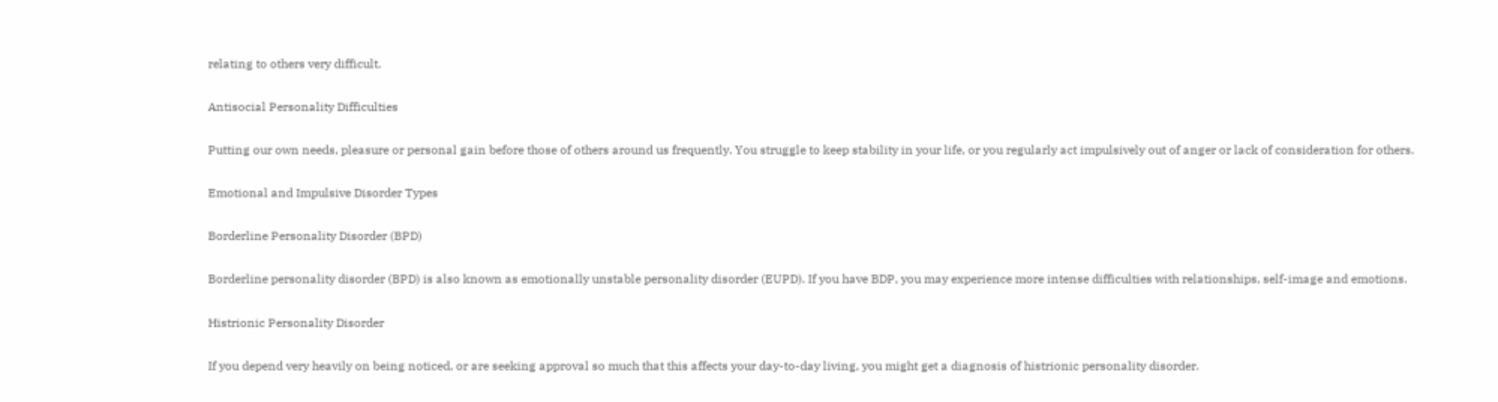relating to others very difficult.

Antisocial Personality Difficulties

Putting our own needs, pleasure or personal gain before those of others around us frequently. You struggle to keep stability in your life, or you regularly act impulsively out of anger or lack of consideration for others.

Emotional and Impulsive Disorder Types

Borderline Personality Disorder (BPD)

Borderline personality disorder (BPD) is also known as emotionally unstable personality disorder (EUPD). If you have BDP, you may experience more intense difficulties with relationships, self-image and emotions.

Histrionic Personality Disorder

If you depend very heavily on being noticed, or are seeking approval so much that this affects your day-to-day living, you might get a diagnosis of histrionic personality disorder.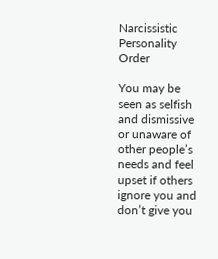Narcissistic Personality Order

You may be seen as selfish and dismissive or unaware of other people’s needs and feel upset if others ignore you and don’t give you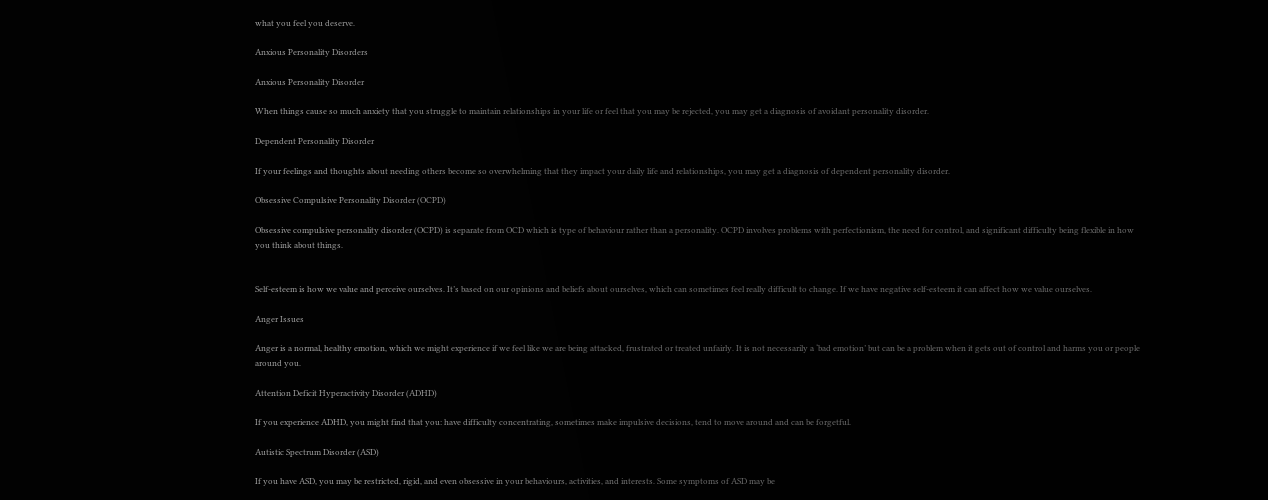what you feel you deserve.

Anxious Personality Disorders

Anxious Personality Disorder

When things cause so much anxiety that you struggle to maintain relationships in your life or feel that you may be rejected, you may get a diagnosis of avoidant personality disorder.

Dependent Personality Disorder

If your feelings and thoughts about needing others become so overwhelming that they impact your daily life and relationships, you may get a diagnosis of dependent personality disorder.

Obsessive Compulsive Personality Disorder (OCPD)

Obsessive compulsive personality disorder (OCPD) is separate from OCD which is type of behaviour rather than a personality. OCPD involves problems with perfectionism, the need for control, and significant difficulty being flexible in how you think about things.


Self-esteem is how we value and perceive ourselves. It’s based on our opinions and beliefs about ourselves, which can sometimes feel really difficult to change. If we have negative self-esteem it can affect how we value ourselves.

Anger Issues

Anger is a normal, healthy emotion, which we might experience if we feel like we are being attacked, frustrated or treated unfairly. It is not necessarily a ‘bad emotion’ but can be a problem when it gets out of control and harms you or people around you.

Attention Deficit Hyperactivity Disorder (ADHD)

If you experience ADHD, you might find that you: have difficulty concentrating, sometimes make impulsive decisions, tend to move around and can be forgetful.

Autistic Spectrum Disorder (ASD)

If you have ASD, you may be restricted, rigid, and even obsessive in your behaviours, activities, and interests. Some symptoms of ASD may be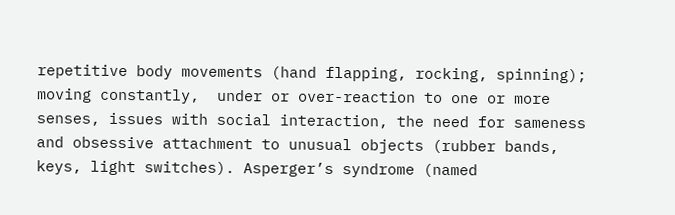repetitive body movements (hand flapping, rocking, spinning); moving constantly,  under or over-reaction to one or more senses, issues with social interaction, the need for sameness and obsessive attachment to unusual objects (rubber bands, keys, light switches). Asperger’s syndrome (named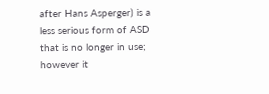after Hans Asperger) is a less serious form of ASD that is no longer in use; however it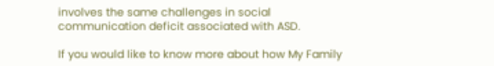involves the same challenges in social communication deficit associated with ASD.

If you would like to know more about how My Family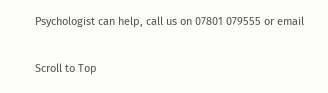Psychologist can help, call us on 07801 079555 or email

Scroll to Top